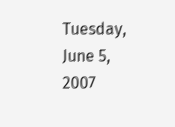Tuesday, June 5, 2007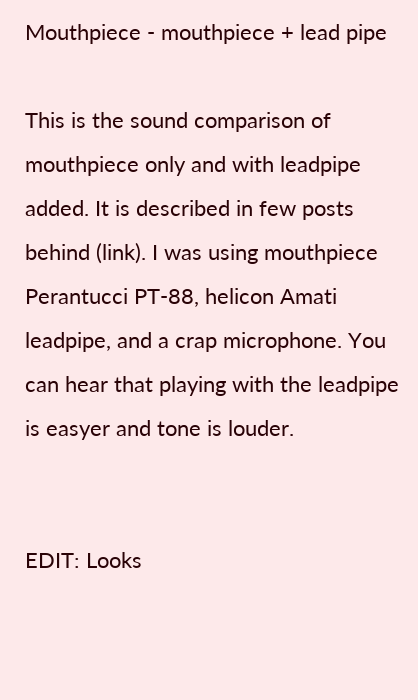Mouthpiece - mouthpiece + lead pipe

This is the sound comparison of mouthpiece only and with leadpipe added. It is described in few posts behind (link). I was using mouthpiece Perantucci PT-88, helicon Amati leadpipe, and a crap microphone. You can hear that playing with the leadpipe is easyer and tone is louder.


EDIT: Looks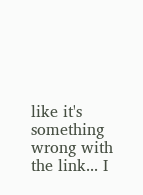like it's something wrong with the link... I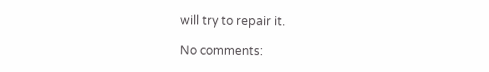will try to repair it.

No comments: